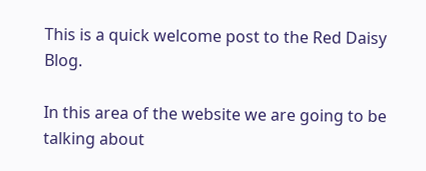This is a quick welcome post to the Red Daisy Blog.

In this area of the website we are going to be talking about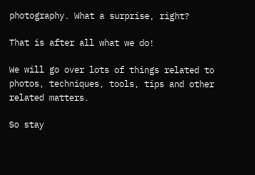photography. What a surprise, right?

That is after all what we do!

We will go over lots of things related to photos, techniques, tools, tips and other related matters.

So stay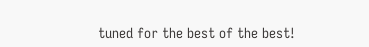tuned for the best of the best!